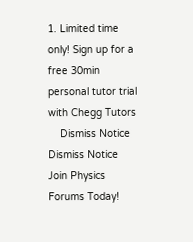1. Limited time only! Sign up for a free 30min personal tutor trial with Chegg Tutors
    Dismiss Notice
Dismiss Notice
Join Physics Forums Today!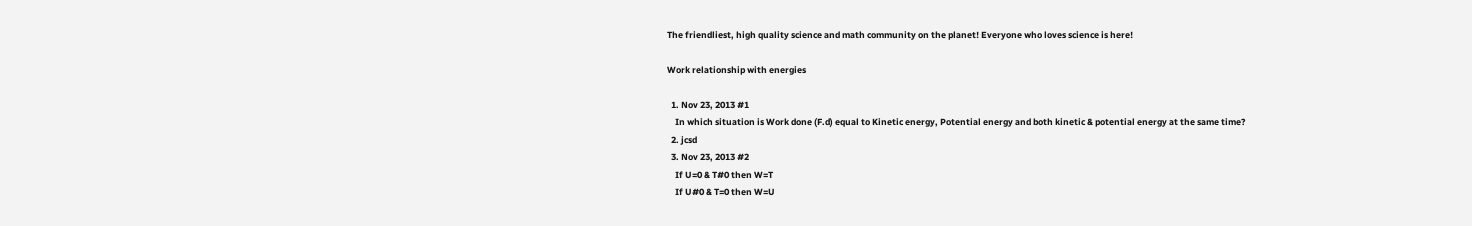The friendliest, high quality science and math community on the planet! Everyone who loves science is here!

Work relationship with energies

  1. Nov 23, 2013 #1
    In which situation is Work done (F.d) equal to Kinetic energy, Potential energy and both kinetic & potential energy at the same time?
  2. jcsd
  3. Nov 23, 2013 #2
    If U=0 & T#0 then W=T
    If U#0 & T=0 then W=U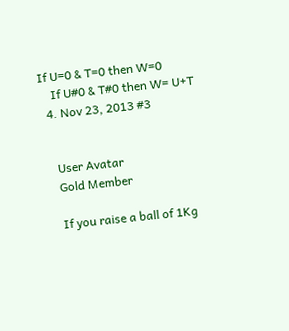If U=0 & T=0 then W=0
    If U#0 & T#0 then W= U+T
  4. Nov 23, 2013 #3


    User Avatar
    Gold Member

    If you raise a ball of 1Kg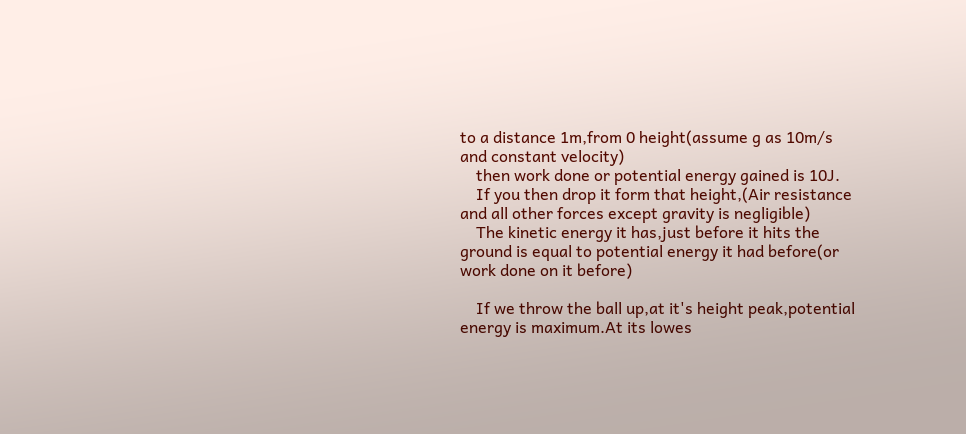to a distance 1m,from 0 height(assume g as 10m/s and constant velocity)
    then work done or potential energy gained is 10J.
    If you then drop it form that height,(Air resistance and all other forces except gravity is negligible)
    The kinetic energy it has,just before it hits the ground is equal to potential energy it had before(or work done on it before)

    If we throw the ball up,at it's height peak,potential energy is maximum.At its lowes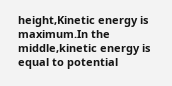height,Kinetic energy is maximum.In the middle,kinetic energy is equal to potential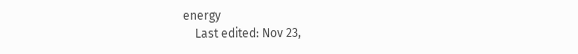energy
    Last edited: Nov 23,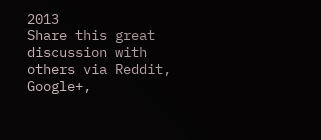2013
Share this great discussion with others via Reddit, Google+,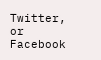Twitter, or Facebook